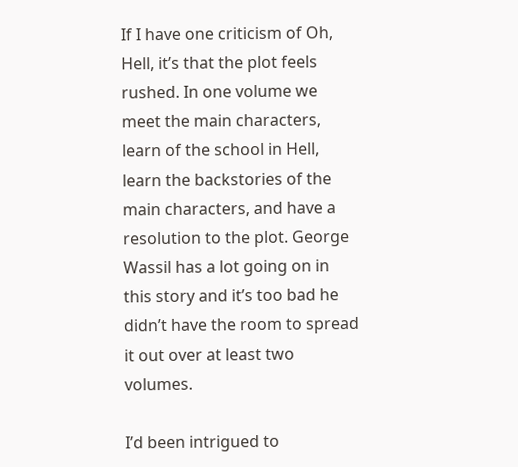If I have one criticism of Oh, Hell, it’s that the plot feels rushed. In one volume we meet the main characters, learn of the school in Hell, learn the backstories of the main characters, and have a resolution to the plot. George Wassil has a lot going on in this story and it’s too bad he didn’t have the room to spread it out over at least two volumes.

I’d been intrigued to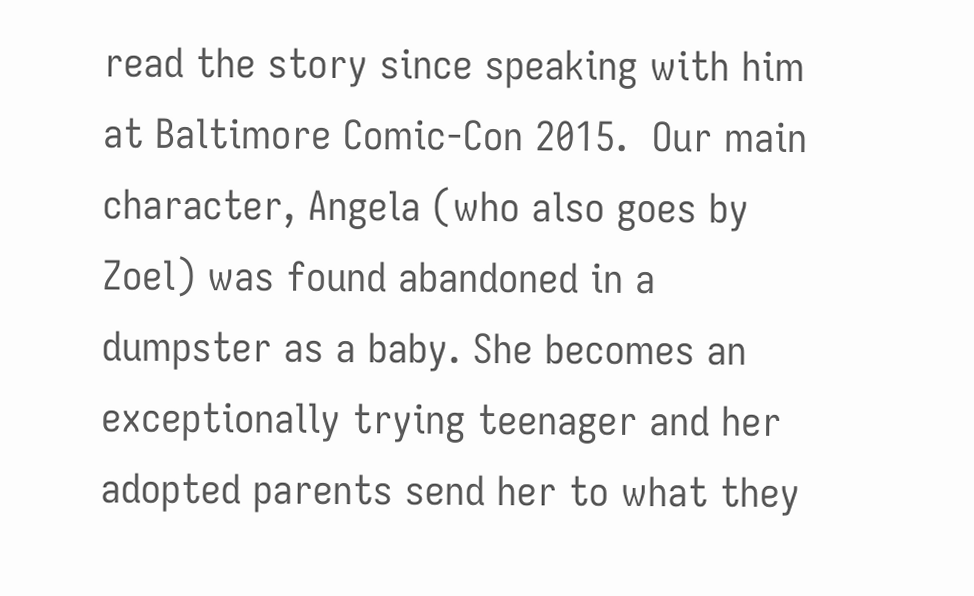read the story since speaking with him at Baltimore Comic-Con 2015.  Our main character, Angela (who also goes by Zoel) was found abandoned in a dumpster as a baby. She becomes an exceptionally trying teenager and her adopted parents send her to what they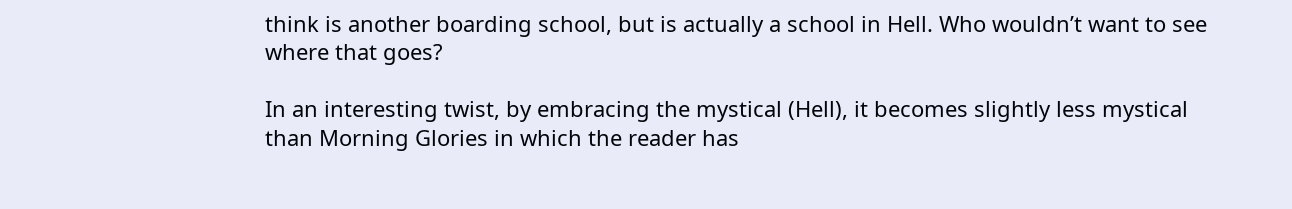think is another boarding school, but is actually a school in Hell. Who wouldn’t want to see where that goes?

In an interesting twist, by embracing the mystical (Hell), it becomes slightly less mystical than Morning Glories in which the reader has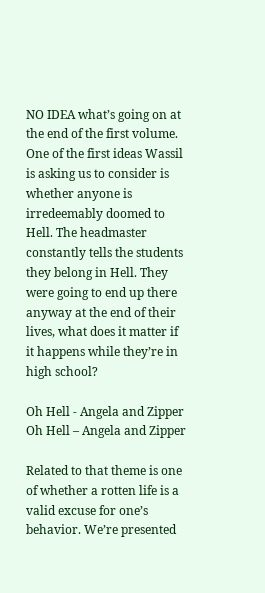NO IDEA what’s going on at the end of the first volume. One of the first ideas Wassil is asking us to consider is whether anyone is irredeemably doomed to Hell. The headmaster constantly tells the students they belong in Hell. They were going to end up there anyway at the end of their lives, what does it matter if it happens while they’re in high school?

Oh Hell - Angela and Zipper
Oh Hell – Angela and Zipper

Related to that theme is one of whether a rotten life is a valid excuse for one’s behavior. We’re presented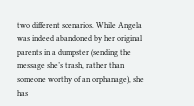two different scenarios. While Angela was indeed abandoned by her original parents in a dumpster (sending the message she’s trash, rather than someone worthy of an orphanage), she has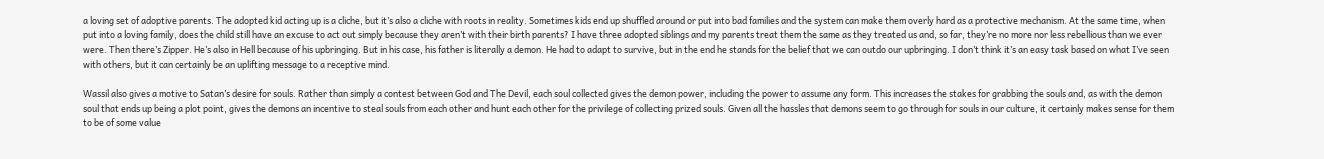a loving set of adoptive parents. The adopted kid acting up is a cliche, but it’s also a cliche with roots in reality. Sometimes kids end up shuffled around or put into bad families and the system can make them overly hard as a protective mechanism. At the same time, when put into a loving family, does the child still have an excuse to act out simply because they aren’t with their birth parents? I have three adopted siblings and my parents treat them the same as they treated us and, so far, they’re no more nor less rebellious than we ever were. Then there’s Zipper. He’s also in Hell because of his upbringing. But in his case, his father is literally a demon. He had to adapt to survive, but in the end he stands for the belief that we can outdo our upbringing. I don’t think it’s an easy task based on what I’ve seen with others, but it can certainly be an uplifting message to a receptive mind.

Wassil also gives a motive to Satan’s desire for souls. Rather than simply a contest between God and The Devil, each soul collected gives the demon power, including the power to assume any form. This increases the stakes for grabbing the souls and, as with the demon soul that ends up being a plot point, gives the demons an incentive to steal souls from each other and hunt each other for the privilege of collecting prized souls. Given all the hassles that demons seem to go through for souls in our culture, it certainly makes sense for them to be of some value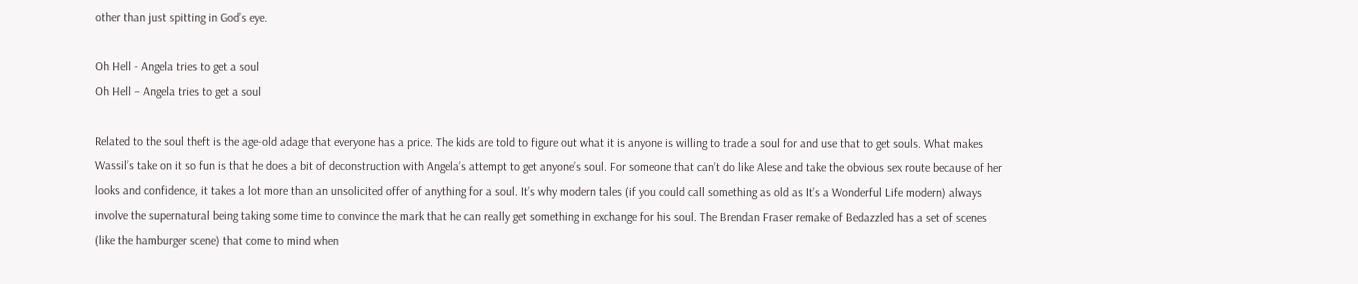other than just spitting in God’s eye.

Oh Hell - Angela tries to get a soul
Oh Hell – Angela tries to get a soul

Related to the soul theft is the age-old adage that everyone has a price. The kids are told to figure out what it is anyone is willing to trade a soul for and use that to get souls. What makes Wassil’s take on it so fun is that he does a bit of deconstruction with Angela’s attempt to get anyone’s soul. For someone that can’t do like Alese and take the obvious sex route because of her looks and confidence, it takes a lot more than an unsolicited offer of anything for a soul. It’s why modern tales (if you could call something as old as It’s a Wonderful Life modern) always involve the supernatural being taking some time to convince the mark that he can really get something in exchange for his soul. The Brendan Fraser remake of Bedazzled has a set of scenes (like the hamburger scene) that come to mind when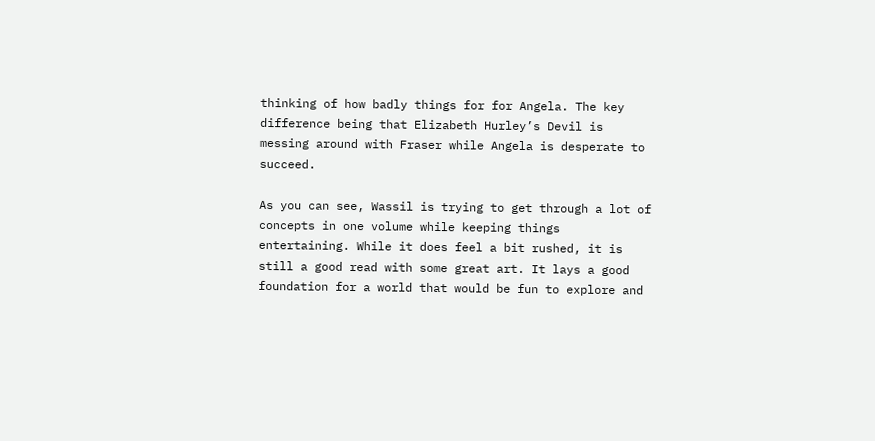thinking of how badly things for for Angela. The key difference being that Elizabeth Hurley’s Devil is messing around with Fraser while Angela is desperate to succeed.

As you can see, Wassil is trying to get through a lot of concepts in one volume while keeping things entertaining. While it does feel a bit rushed, it is still a good read with some great art. It lays a good foundation for a world that would be fun to explore and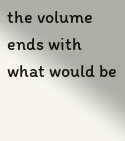the volume ends with what would be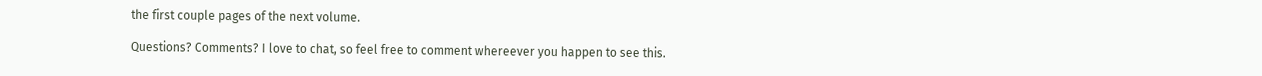the first couple pages of the next volume.

Questions? Comments? I love to chat, so feel free to comment whereever you happen to see this.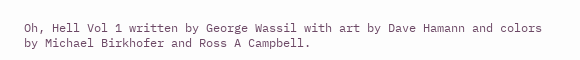Oh, Hell Vol 1 written by George Wassil with art by Dave Hamann and colors by Michael Birkhofer and Ross A Campbell.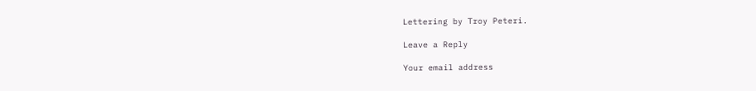Lettering by Troy Peteri.

Leave a Reply

Your email address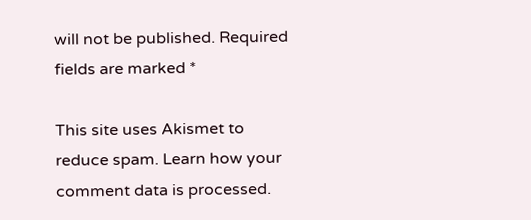will not be published. Required fields are marked *

This site uses Akismet to reduce spam. Learn how your comment data is processed.